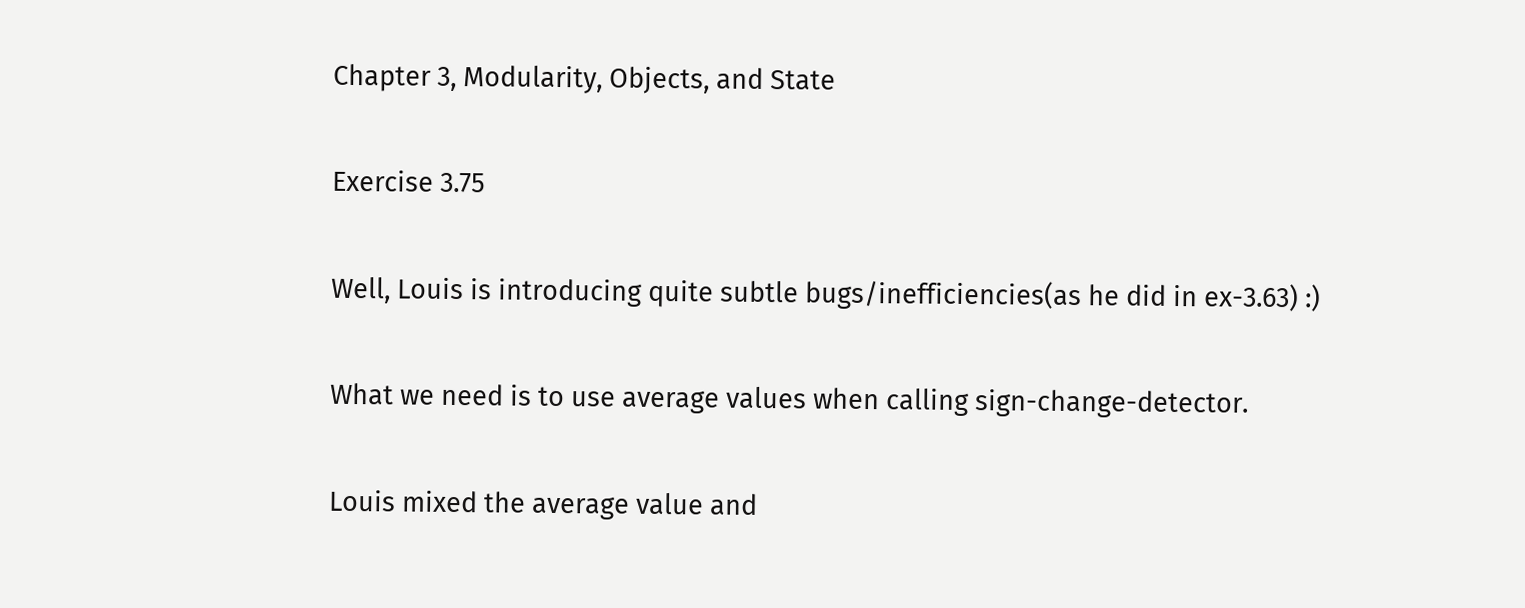Chapter 3, Modularity, Objects, and State

Exercise 3.75

Well, Louis is introducing quite subtle bugs/inefficiencies(as he did in ex-3.63) :)

What we need is to use average values when calling sign-change-detector.

Louis mixed the average value and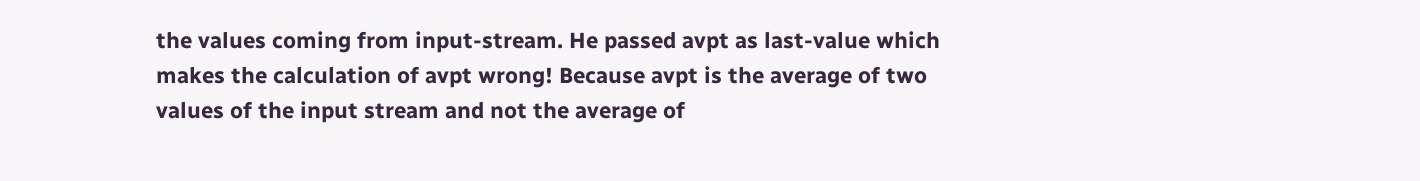the values coming from input-stream. He passed avpt as last-value which makes the calculation of avpt wrong! Because avpt is the average of two values of the input stream and not the average of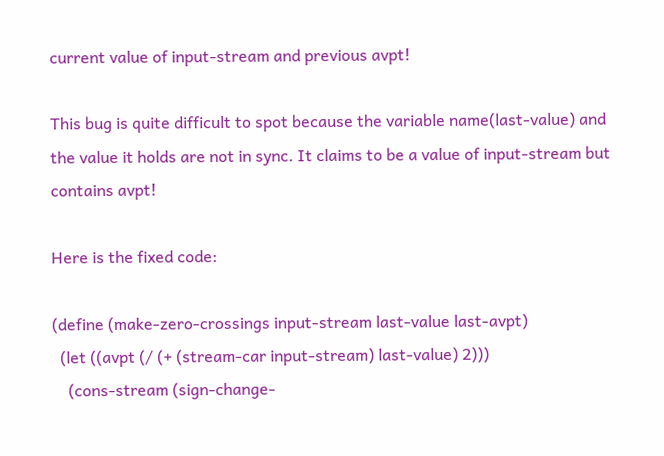current value of input-stream and previous avpt!

This bug is quite difficult to spot because the variable name(last-value) and the value it holds are not in sync. It claims to be a value of input-stream but contains avpt!

Here is the fixed code:

(define (make-zero-crossings input-stream last-value last-avpt)
  (let ((avpt (/ (+ (stream-car input-stream) last-value) 2)))
    (cons-stream (sign-change-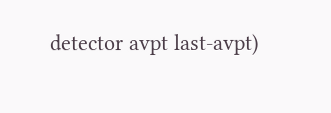detector avpt last-avpt)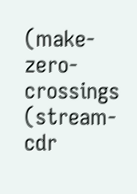(make-zero-crossings (stream-cdr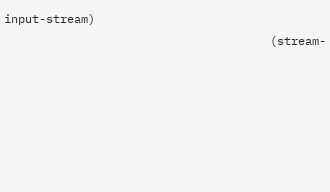input-stream)
                                      (stream-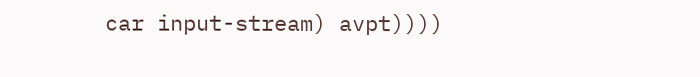car input-stream) avpt))))